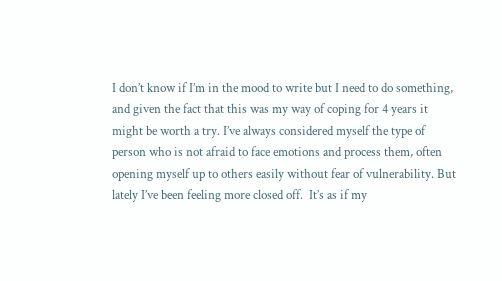I don’t know if I’m in the mood to write but I need to do something, and given the fact that this was my way of coping for 4 years it might be worth a try. I’ve always considered myself the type of person who is not afraid to face emotions and process them, often opening myself up to others easily without fear of vulnerability. But lately I’ve been feeling more closed off.  It’s as if my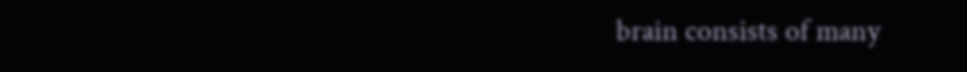brain consists of many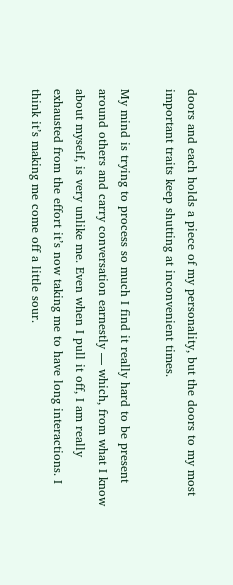doors and each holds a piece of my personality, but the doors to my most important traits keep shutting at inconvenient times.

My mind is trying to process so much I find it really hard to be present around others and carry conversation earnestly — which, from what I know about myself, is very unlike me. Even when I pull it off, I am really exhausted from the effort it’s now taking me to have long interactions. I think it’s making me come off a little sour.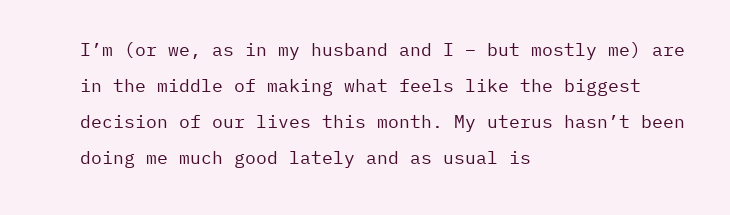I’m (or we, as in my husband and I – but mostly me) are in the middle of making what feels like the biggest decision of our lives this month. My uterus hasn’t been doing me much good lately and as usual is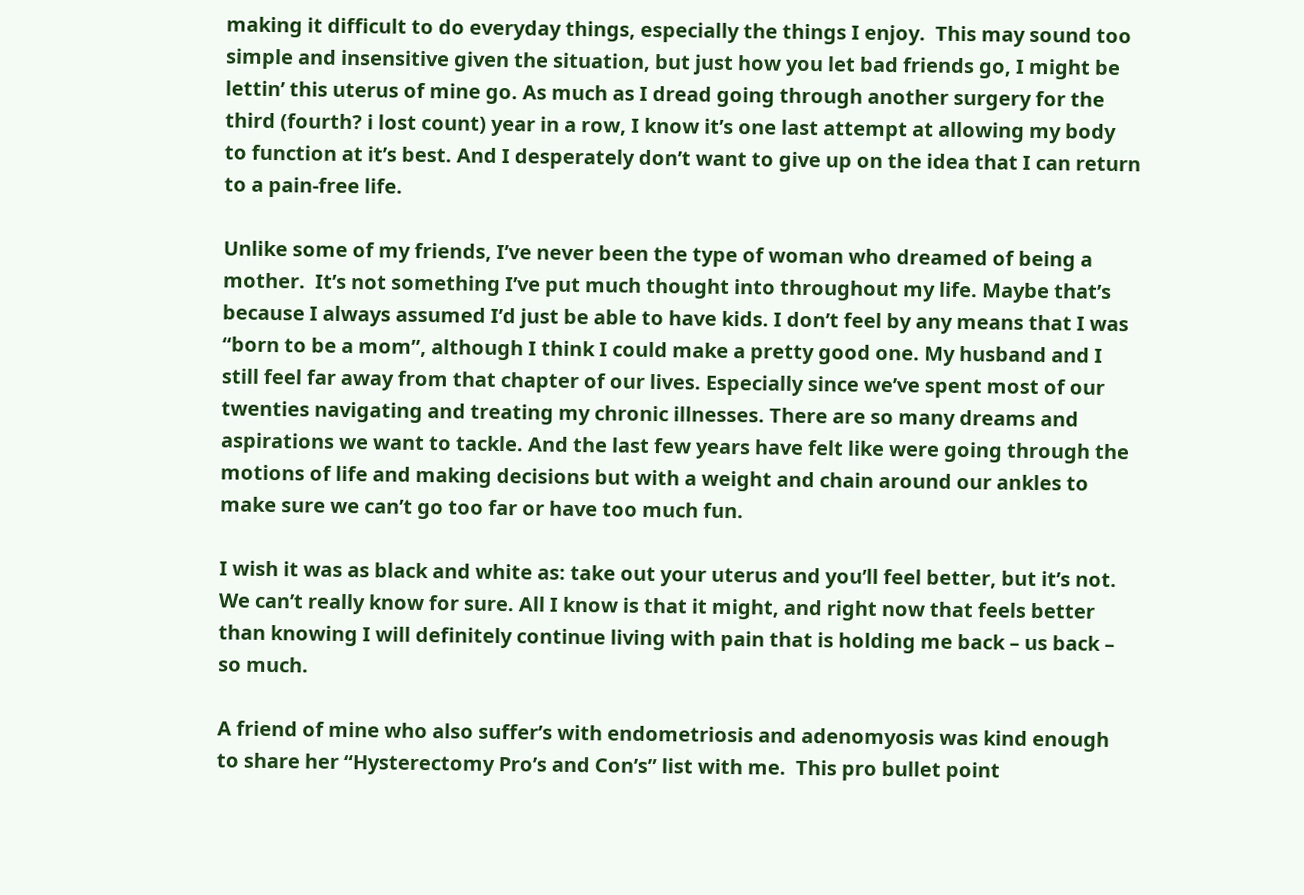making it difficult to do everyday things, especially the things I enjoy.  This may sound too simple and insensitive given the situation, but just how you let bad friends go, I might be lettin’ this uterus of mine go. As much as I dread going through another surgery for the third (fourth? i lost count) year in a row, I know it’s one last attempt at allowing my body to function at it’s best. And I desperately don’t want to give up on the idea that I can return to a pain-free life.

Unlike some of my friends, I’ve never been the type of woman who dreamed of being a mother.  It’s not something I’ve put much thought into throughout my life. Maybe that’s because I always assumed I’d just be able to have kids. I don’t feel by any means that I was “born to be a mom”, although I think I could make a pretty good one. My husband and I still feel far away from that chapter of our lives. Especially since we’ve spent most of our twenties navigating and treating my chronic illnesses. There are so many dreams and aspirations we want to tackle. And the last few years have felt like were going through the motions of life and making decisions but with a weight and chain around our ankles to make sure we can’t go too far or have too much fun.

I wish it was as black and white as: take out your uterus and you’ll feel better, but it’s not. We can’t really know for sure. All I know is that it might, and right now that feels better than knowing I will definitely continue living with pain that is holding me back – us back – so much.

A friend of mine who also suffer’s with endometriosis and adenomyosis was kind enough to share her “Hysterectomy Pro’s and Con’s” list with me.  This pro bullet point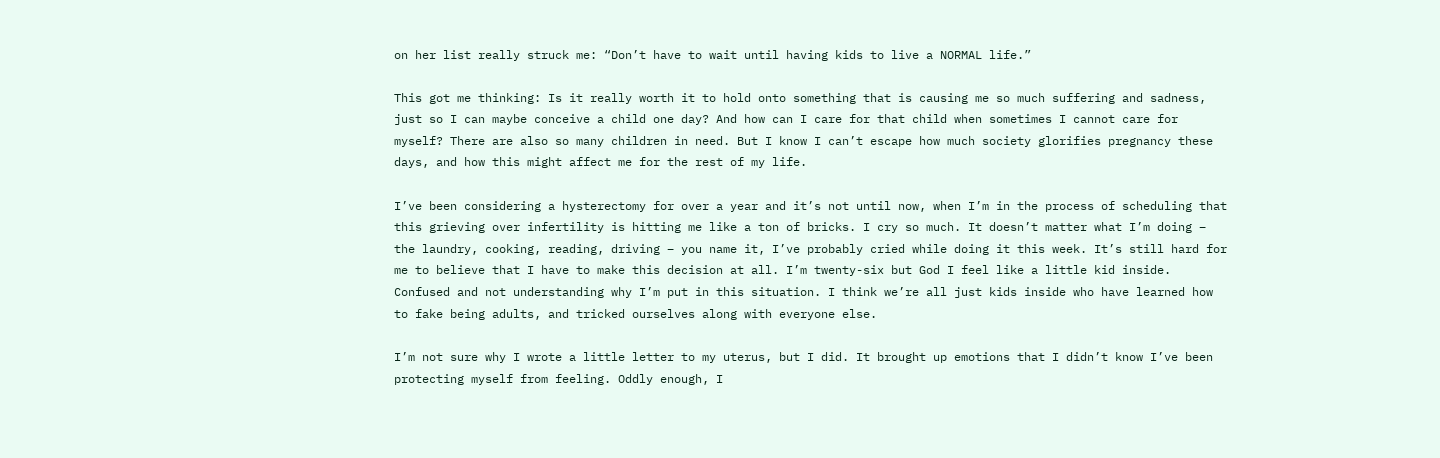on her list really struck me: “Don’t have to wait until having kids to live a NORMAL life.”

This got me thinking: Is it really worth it to hold onto something that is causing me so much suffering and sadness, just so I can maybe conceive a child one day? And how can I care for that child when sometimes I cannot care for myself? There are also so many children in need. But I know I can’t escape how much society glorifies pregnancy these days, and how this might affect me for the rest of my life.

I’ve been considering a hysterectomy for over a year and it’s not until now, when I’m in the process of scheduling that this grieving over infertility is hitting me like a ton of bricks. I cry so much. It doesn’t matter what I’m doing – the laundry, cooking, reading, driving – you name it, I’ve probably cried while doing it this week. It’s still hard for me to believe that I have to make this decision at all. I’m twenty-six but God I feel like a little kid inside. Confused and not understanding why I’m put in this situation. I think we’re all just kids inside who have learned how to fake being adults, and tricked ourselves along with everyone else.

I’m not sure why I wrote a little letter to my uterus, but I did. It brought up emotions that I didn’t know I’ve been protecting myself from feeling. Oddly enough, I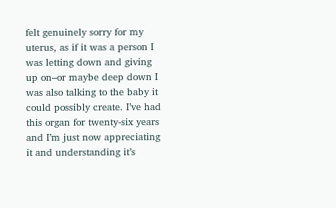felt genuinely sorry for my uterus, as if it was a person I was letting down and giving up on–or maybe deep down I was also talking to the baby it could possibly create. I’ve had this organ for twenty-six years and I’m just now appreciating it and understanding it’s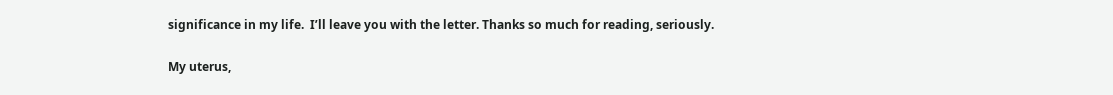significance in my life.  I’ll leave you with the letter. Thanks so much for reading, seriously.

My uterus,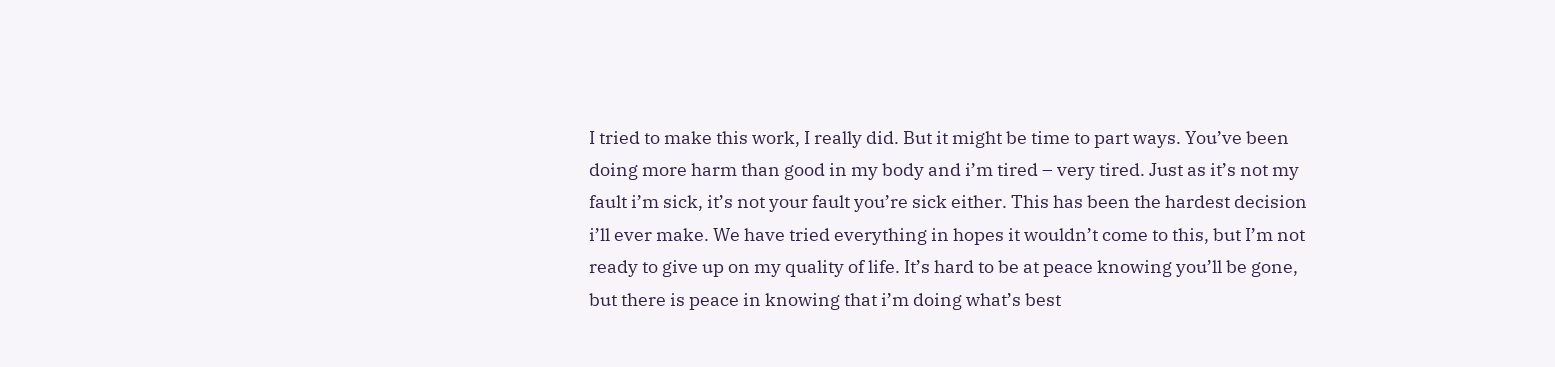I tried to make this work, I really did. But it might be time to part ways. You’ve been doing more harm than good in my body and i’m tired – very tired. Just as it’s not my fault i’m sick, it’s not your fault you’re sick either. This has been the hardest decision i’ll ever make. We have tried everything in hopes it wouldn’t come to this, but I’m not ready to give up on my quality of life. It’s hard to be at peace knowing you’ll be gone, but there is peace in knowing that i’m doing what’s best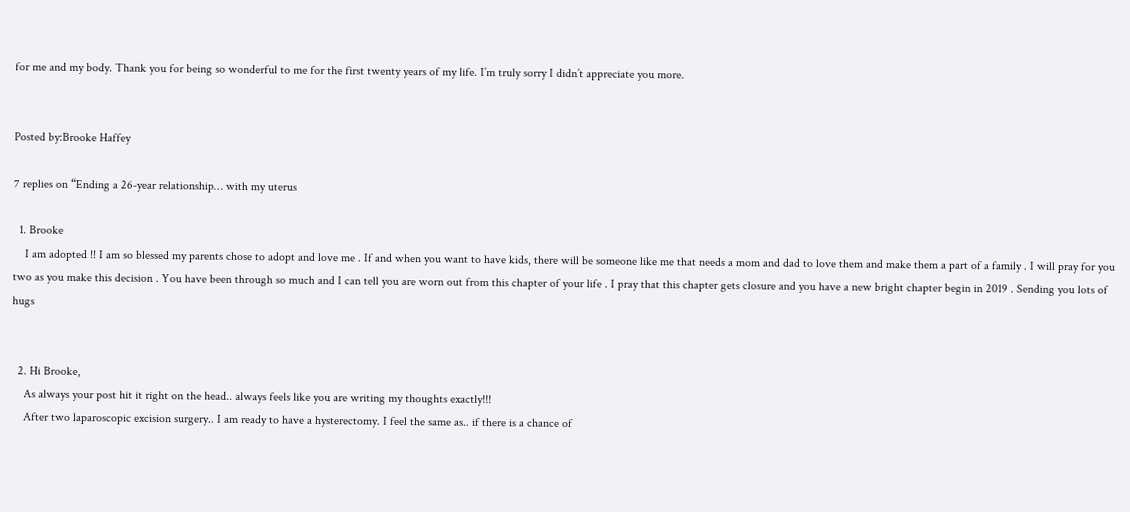for me and my body. Thank you for being so wonderful to me for the first twenty years of my life. I’m truly sorry I didn’t appreciate you more.


Posted by:Brooke Haffey

7 replies on “Ending a 26-year relationship… with my uterus

  1. Brooke
    I am adopted !! I am so blessed my parents chose to adopt and love me . If and when you want to have kids, there will be someone like me that needs a mom and dad to love them and make them a part of a family . I will pray for you two as you make this decision . You have been through so much and I can tell you are worn out from this chapter of your life . I pray that this chapter gets closure and you have a new bright chapter begin in 2019 . Sending you lots of hugs


  2. Hi Brooke,
    As always your post hit it right on the head.. always feels like you are writing my thoughts exactly!!!
    After two laparoscopic excision surgery.. I am ready to have a hysterectomy. I feel the same as.. if there is a chance of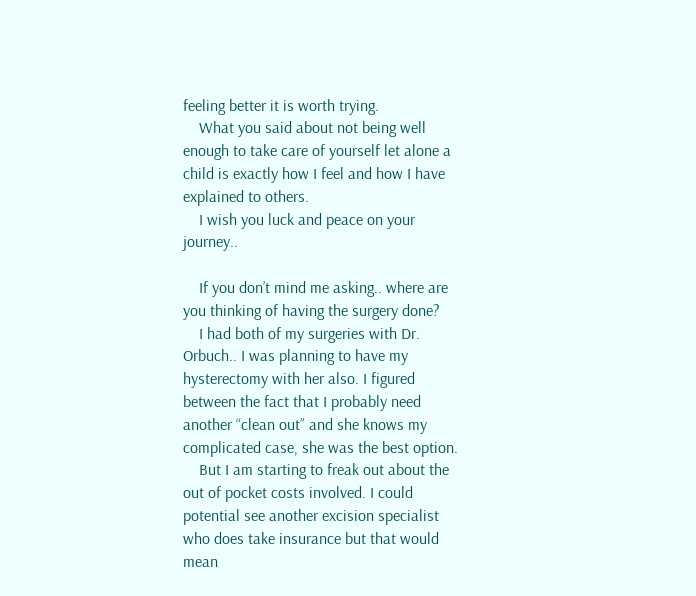feeling better it is worth trying.
    What you said about not being well enough to take care of yourself let alone a child is exactly how I feel and how I have explained to others.
    I wish you luck and peace on your journey..

    If you don’t mind me asking.. where are you thinking of having the surgery done?
    I had both of my surgeries with Dr. Orbuch.. I was planning to have my hysterectomy with her also. I figured between the fact that I probably need another “clean out” and she knows my complicated case, she was the best option.
    But I am starting to freak out about the out of pocket costs involved. I could potential see another excision specialist who does take insurance but that would mean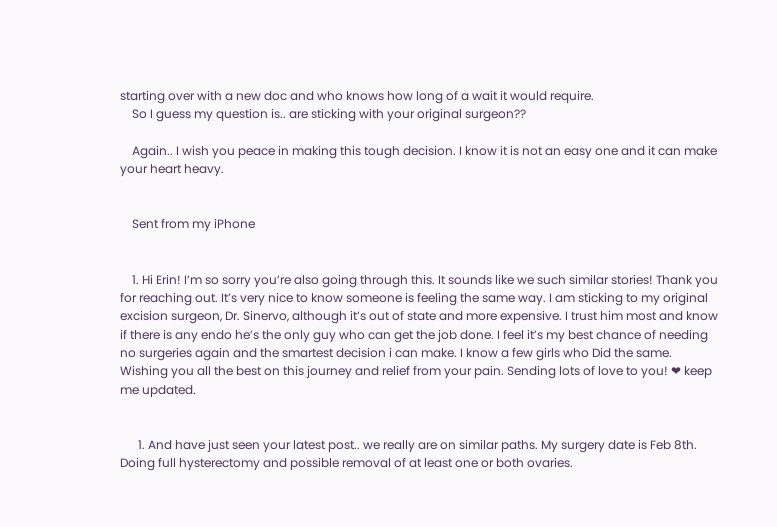starting over with a new doc and who knows how long of a wait it would require.
    So I guess my question is.. are sticking with your original surgeon??

    Again.. I wish you peace in making this tough decision. I know it is not an easy one and it can make your heart heavy.


    Sent from my iPhone


    1. Hi Erin! I’m so sorry you’re also going through this. It sounds like we such similar stories! Thank you for reaching out. It’s very nice to know someone is feeling the same way. I am sticking to my original excision surgeon, Dr. Sinervo, although it’s out of state and more expensive. I trust him most and know if there is any endo he’s the only guy who can get the job done. I feel it’s my best chance of needing no surgeries again and the smartest decision i can make. I know a few girls who Did the same. Wishing you all the best on this journey and relief from your pain. Sending lots of love to you! ❤ keep me updated.


      1. And have just seen your latest post.. we really are on similar paths. My surgery date is Feb 8th. Doing full hysterectomy and possible removal of at least one or both ovaries.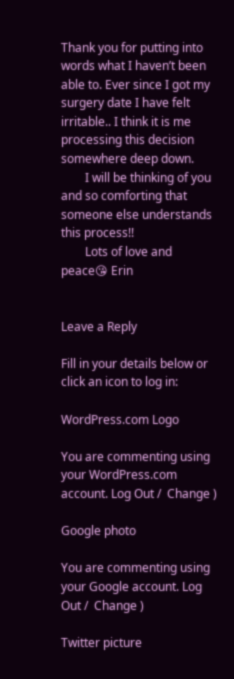Thank you for putting into words what I haven’t been able to. Ever since I got my surgery date I have felt irritable.. I think it is me processing this decision somewhere deep down.
        I will be thinking of you and so comforting that someone else understands this process!!
        Lots of love and peace😘 Erin


Leave a Reply

Fill in your details below or click an icon to log in:

WordPress.com Logo

You are commenting using your WordPress.com account. Log Out /  Change )

Google photo

You are commenting using your Google account. Log Out /  Change )

Twitter picture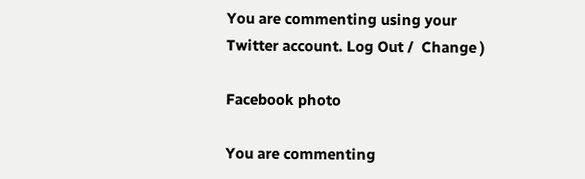You are commenting using your Twitter account. Log Out /  Change )

Facebook photo

You are commenting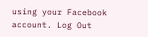using your Facebook account. Log Out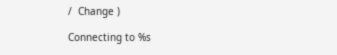/  Change )

Connecting to %s